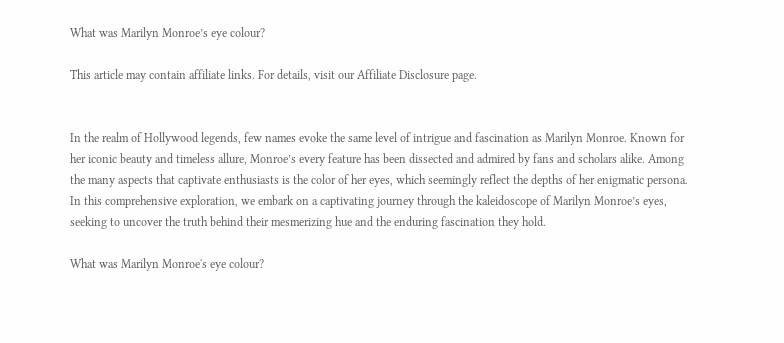What was Marilyn Monroe’s eye colour?

This article may contain affiliate links. For details, visit our Affiliate Disclosure page.


In the realm of Hollywood legends, few names evoke the same level of intrigue and fascination as Marilyn Monroe. Known for her iconic beauty and timeless allure, Monroe’s every feature has been dissected and admired by fans and scholars alike. Among the many aspects that captivate enthusiasts is the color of her eyes, which seemingly reflect the depths of her enigmatic persona. In this comprehensive exploration, we embark on a captivating journey through the kaleidoscope of Marilyn Monroe’s eyes, seeking to uncover the truth behind their mesmerizing hue and the enduring fascination they hold.

What was Marilyn Monroe's eye colour?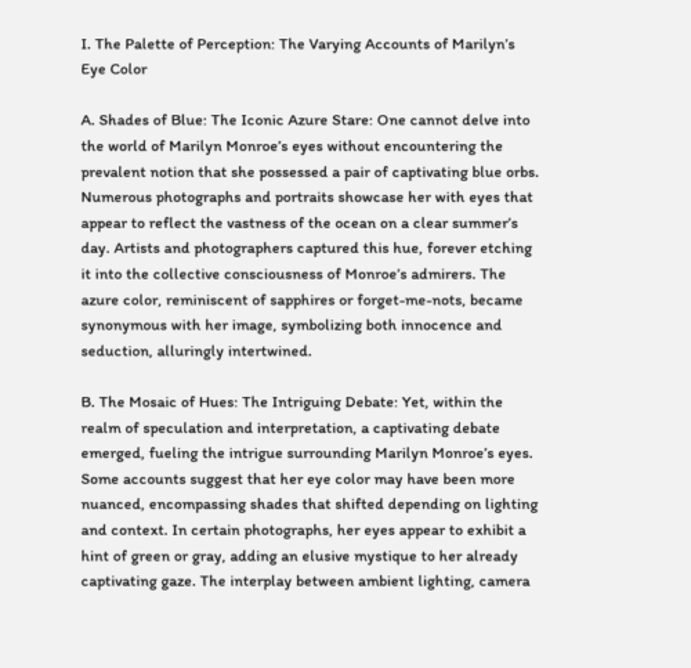I. The Palette of Perception: The Varying Accounts of Marilyn’s Eye Color

A. Shades of Blue: The Iconic Azure Stare: One cannot delve into the world of Marilyn Monroe’s eyes without encountering the prevalent notion that she possessed a pair of captivating blue orbs. Numerous photographs and portraits showcase her with eyes that appear to reflect the vastness of the ocean on a clear summer’s day. Artists and photographers captured this hue, forever etching it into the collective consciousness of Monroe’s admirers. The azure color, reminiscent of sapphires or forget-me-nots, became synonymous with her image, symbolizing both innocence and seduction, alluringly intertwined.

B. The Mosaic of Hues: The Intriguing Debate: Yet, within the realm of speculation and interpretation, a captivating debate emerged, fueling the intrigue surrounding Marilyn Monroe’s eyes. Some accounts suggest that her eye color may have been more nuanced, encompassing shades that shifted depending on lighting and context. In certain photographs, her eyes appear to exhibit a hint of green or gray, adding an elusive mystique to her already captivating gaze. The interplay between ambient lighting, camera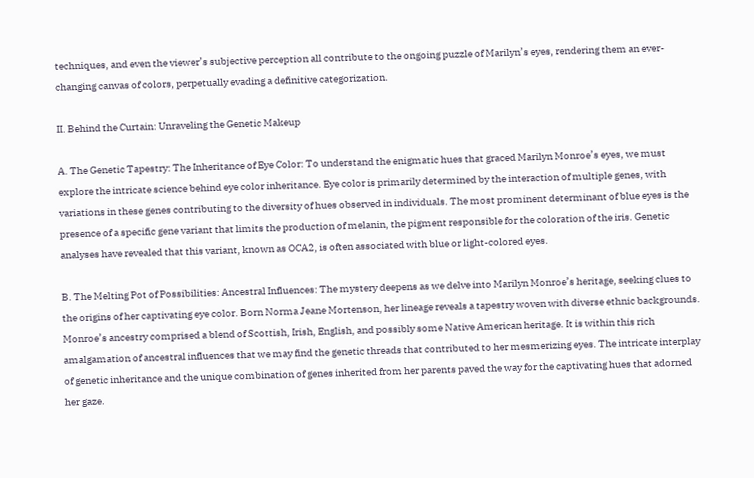techniques, and even the viewer’s subjective perception all contribute to the ongoing puzzle of Marilyn’s eyes, rendering them an ever-changing canvas of colors, perpetually evading a definitive categorization.

II. Behind the Curtain: Unraveling the Genetic Makeup

A. The Genetic Tapestry: The Inheritance of Eye Color: To understand the enigmatic hues that graced Marilyn Monroe’s eyes, we must explore the intricate science behind eye color inheritance. Eye color is primarily determined by the interaction of multiple genes, with variations in these genes contributing to the diversity of hues observed in individuals. The most prominent determinant of blue eyes is the presence of a specific gene variant that limits the production of melanin, the pigment responsible for the coloration of the iris. Genetic analyses have revealed that this variant, known as OCA2, is often associated with blue or light-colored eyes.

B. The Melting Pot of Possibilities: Ancestral Influences: The mystery deepens as we delve into Marilyn Monroe’s heritage, seeking clues to the origins of her captivating eye color. Born Norma Jeane Mortenson, her lineage reveals a tapestry woven with diverse ethnic backgrounds. Monroe’s ancestry comprised a blend of Scottish, Irish, English, and possibly some Native American heritage. It is within this rich amalgamation of ancestral influences that we may find the genetic threads that contributed to her mesmerizing eyes. The intricate interplay of genetic inheritance and the unique combination of genes inherited from her parents paved the way for the captivating hues that adorned her gaze.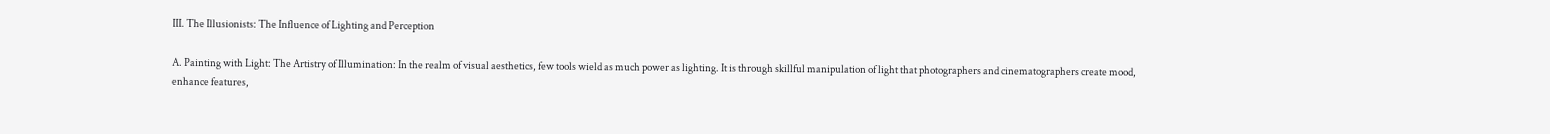III. The Illusionists: The Influence of Lighting and Perception

A. Painting with Light: The Artistry of Illumination: In the realm of visual aesthetics, few tools wield as much power as lighting. It is through skillful manipulation of light that photographers and cinematographers create mood, enhance features,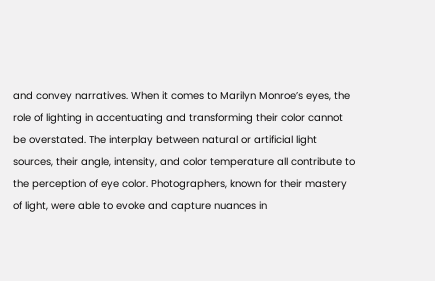and convey narratives. When it comes to Marilyn Monroe’s eyes, the role of lighting in accentuating and transforming their color cannot be overstated. The interplay between natural or artificial light sources, their angle, intensity, and color temperature all contribute to the perception of eye color. Photographers, known for their mastery of light, were able to evoke and capture nuances in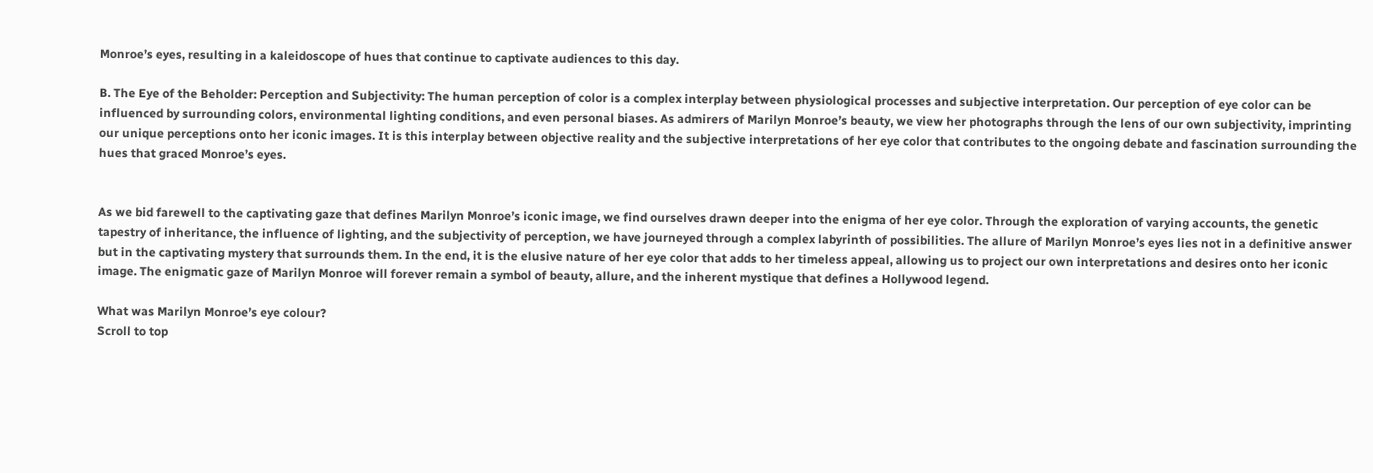Monroe’s eyes, resulting in a kaleidoscope of hues that continue to captivate audiences to this day.

B. The Eye of the Beholder: Perception and Subjectivity: The human perception of color is a complex interplay between physiological processes and subjective interpretation. Our perception of eye color can be influenced by surrounding colors, environmental lighting conditions, and even personal biases. As admirers of Marilyn Monroe’s beauty, we view her photographs through the lens of our own subjectivity, imprinting our unique perceptions onto her iconic images. It is this interplay between objective reality and the subjective interpretations of her eye color that contributes to the ongoing debate and fascination surrounding the hues that graced Monroe’s eyes.


As we bid farewell to the captivating gaze that defines Marilyn Monroe’s iconic image, we find ourselves drawn deeper into the enigma of her eye color. Through the exploration of varying accounts, the genetic tapestry of inheritance, the influence of lighting, and the subjectivity of perception, we have journeyed through a complex labyrinth of possibilities. The allure of Marilyn Monroe’s eyes lies not in a definitive answer but in the captivating mystery that surrounds them. In the end, it is the elusive nature of her eye color that adds to her timeless appeal, allowing us to project our own interpretations and desires onto her iconic image. The enigmatic gaze of Marilyn Monroe will forever remain a symbol of beauty, allure, and the inherent mystique that defines a Hollywood legend.

What was Marilyn Monroe’s eye colour?
Scroll to top